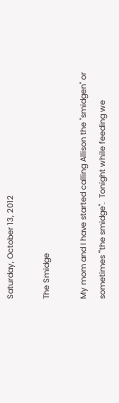Saturday, October 13, 2012

The Smidge

My mom and I have started calling Allison the "smidgen" or sometimes '"the smidge".  Tonight while feeding we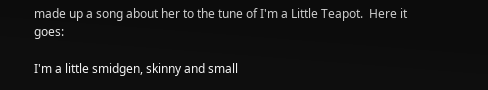made up a song about her to the tune of I'm a Little Teapot.  Here it goes:

I'm a little smidgen, skinny and small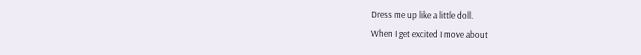Dress me up like a little doll.
When I get excited I move about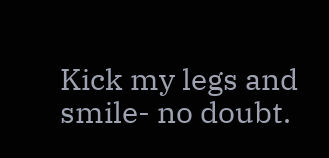Kick my legs and smile- no doubt.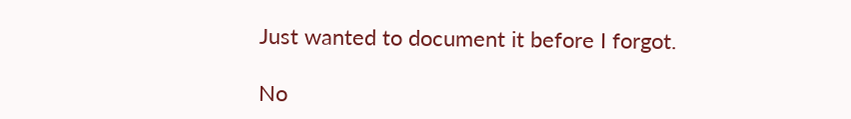Just wanted to document it before I forgot.

No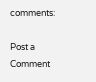comments:

Post a Comment